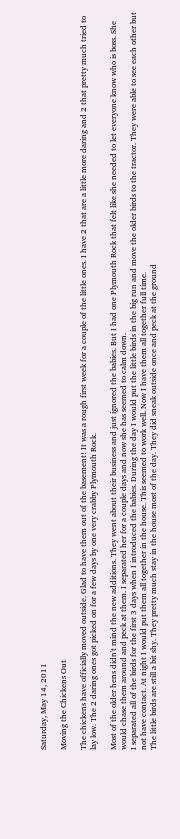Saturday, May 14, 2011

Moving the Chickens Out

The chickens have officially moved outside. Glad to have them out of the basement! It was a rough first week for a couple of the little ones. I have 2 that are a little more daring and 2 that pretty much tried to lay low. The 2 daring ones got picked on for a few days by one very crabby Plymouth Rock.

Most of the older hens didn't mind the new additions. They went about their business and just ignored the babies. But I had one Plymouth Rock that felt like she needed to let everyone know who is boss. She would chase them around and peck at them. I separated her for a couple days and now she has seemed to calm down.
I separated all of the birds for the first 3 days when I introduced the babies. During the day I would put the little birds in the big run and move the older birds to the tractor. They were able to see each other but not have contact. At night I would put them all together in the house. This seemed to work well. Now I have them all together full time.
The little birds are still a bit shy. They pretty much stay in the house most of the day. They did sneak outside once and peck at the ground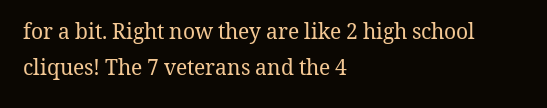for a bit. Right now they are like 2 high school cliques! The 7 veterans and the 4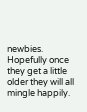newbies. Hopefully once they get a little older they will all mingle happily.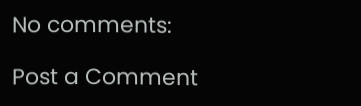No comments:

Post a Comment